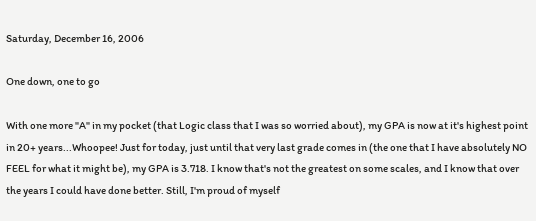Saturday, December 16, 2006

One down, one to go

With one more "A" in my pocket (that Logic class that I was so worried about), my GPA is now at it's highest point in 20+ years...Whoopee! Just for today, just until that very last grade comes in (the one that I have absolutely NO FEEL for what it might be), my GPA is 3.718. I know that's not the greatest on some scales, and I know that over the years I could have done better. Still, I'm proud of myself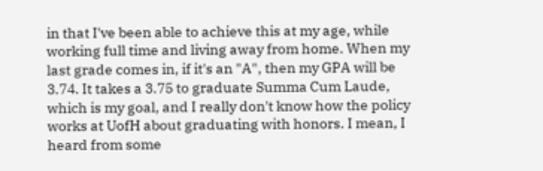in that I've been able to achieve this at my age, while working full time and living away from home. When my last grade comes in, if it's an "A", then my GPA will be 3.74. It takes a 3.75 to graduate Summa Cum Laude, which is my goal, and I really don't know how the policy works at UofH about graduating with honors. I mean, I heard from some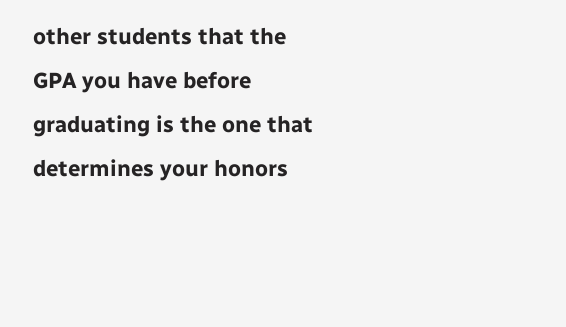other students that the GPA you have before graduating is the one that determines your honors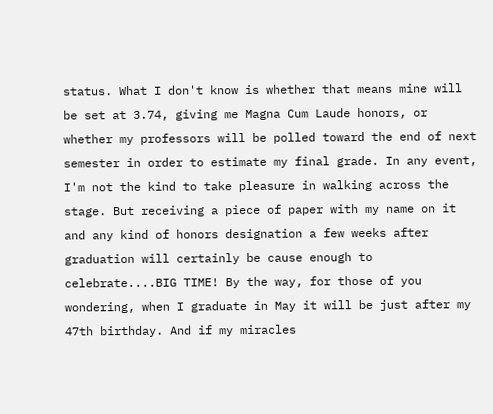status. What I don't know is whether that means mine will be set at 3.74, giving me Magna Cum Laude honors, or whether my professors will be polled toward the end of next semester in order to estimate my final grade. In any event, I'm not the kind to take pleasure in walking across the stage. But receiving a piece of paper with my name on it and any kind of honors designation a few weeks after graduation will certainly be cause enough to celebrate....BIG TIME! By the way, for those of you wondering, when I graduate in May it will be just after my 47th birthday. And if my miracles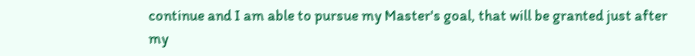continue and I am able to pursue my Master's goal, that will be granted just after my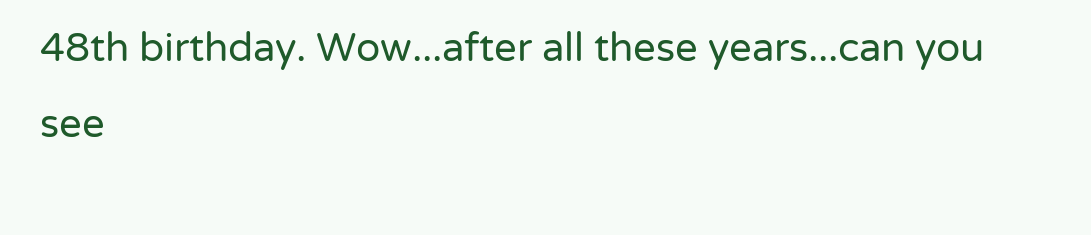48th birthday. Wow...after all these years...can you see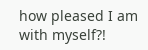how pleased I am with myself?!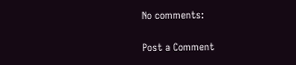No comments:

Post a Comment